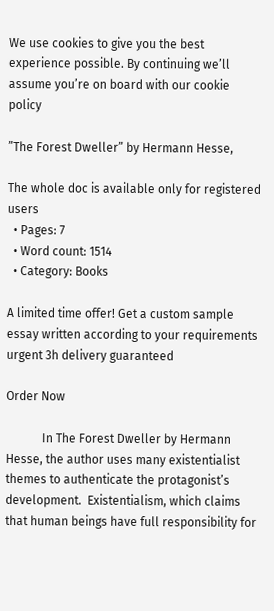We use cookies to give you the best experience possible. By continuing we’ll assume you’re on board with our cookie policy

”The Forest Dweller” by Hermann Hesse,

The whole doc is available only for registered users
  • Pages: 7
  • Word count: 1514
  • Category: Books

A limited time offer! Get a custom sample essay written according to your requirements urgent 3h delivery guaranteed

Order Now

            In The Forest Dweller by Hermann Hesse, the author uses many existentialist themes to authenticate the protagonist’s development.  Existentialism, which claims that human beings have full responsibility for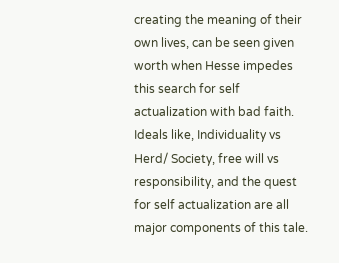creating the meaning of their own lives, can be seen given worth when Hesse impedes this search for self actualization with bad faith.   Ideals like, Individuality vs Herd/ Society, free will vs responsibility, and the quest for self actualization are all major components of this tale.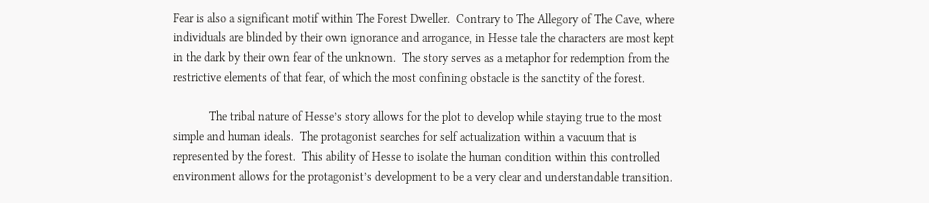Fear is also a significant motif within The Forest Dweller.  Contrary to The Allegory of The Cave, where individuals are blinded by their own ignorance and arrogance, in Hesse tale the characters are most kept in the dark by their own fear of the unknown.  The story serves as a metaphor for redemption from the restrictive elements of that fear, of which the most confining obstacle is the sanctity of the forest.

            The tribal nature of Hesse’s story allows for the plot to develop while staying true to the most simple and human ideals.  The protagonist searches for self actualization within a vacuum that is represented by the forest.  This ability of Hesse to isolate the human condition within this controlled environment allows for the protagonist’s development to be a very clear and understandable transition.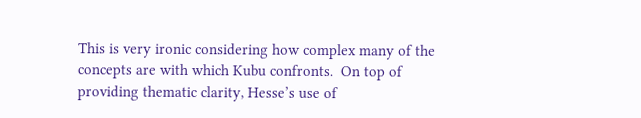This is very ironic considering how complex many of the concepts are with which Kubu confronts.  On top of providing thematic clarity, Hesse’s use of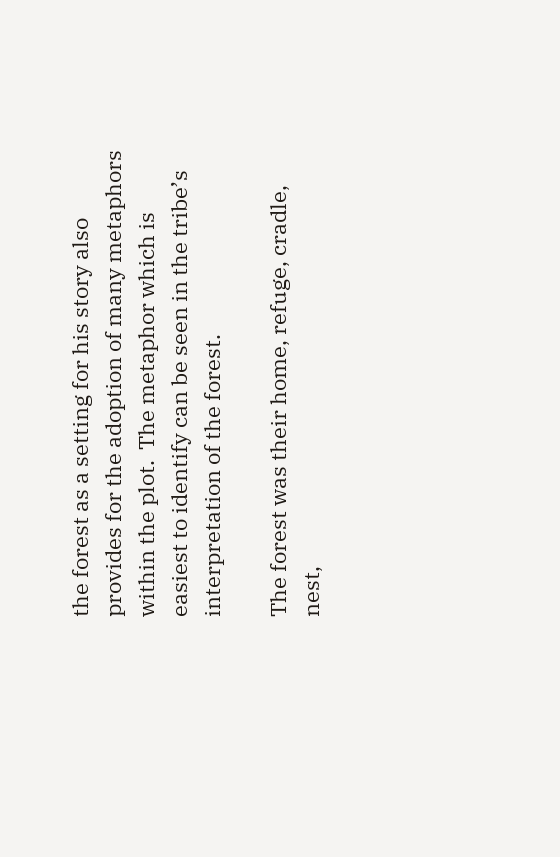the forest as a setting for his story also provides for the adoption of many metaphors within the plot.  The metaphor which is easiest to identify can be seen in the tribe’s interpretation of the forest.

The forest was their home, refuge, cradle, nest,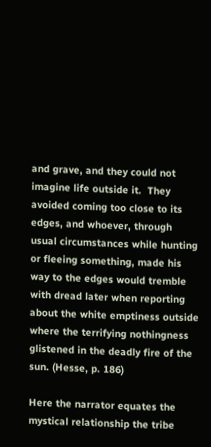and grave, and they could not imagine life outside it.  They avoided coming too close to its edges, and whoever, through usual circumstances while hunting or fleeing something, made his way to the edges would tremble with dread later when reporting about the white emptiness outside where the terrifying nothingness glistened in the deadly fire of the sun. (Hesse, p. 186)

Here the narrator equates the mystical relationship the tribe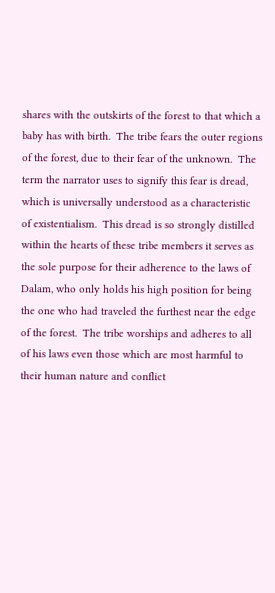shares with the outskirts of the forest to that which a baby has with birth.  The tribe fears the outer regions of the forest, due to their fear of the unknown.  The term the narrator uses to signify this fear is dread, which is universally understood as a characteristic of existentialism.  This dread is so strongly distilled within the hearts of these tribe members it serves as the sole purpose for their adherence to the laws of Dalam, who only holds his high position for being the one who had traveled the furthest near the edge of the forest.  The tribe worships and adheres to all of his laws even those which are most harmful to their human nature and conflict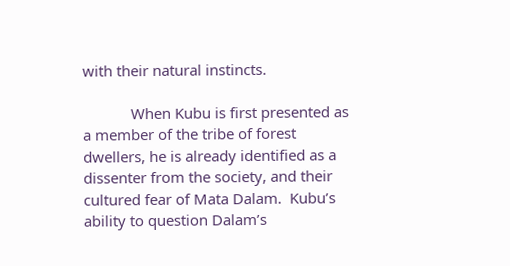with their natural instincts.

            When Kubu is first presented as a member of the tribe of forest dwellers, he is already identified as a dissenter from the society, and their cultured fear of Mata Dalam.  Kubu’s ability to question Dalam’s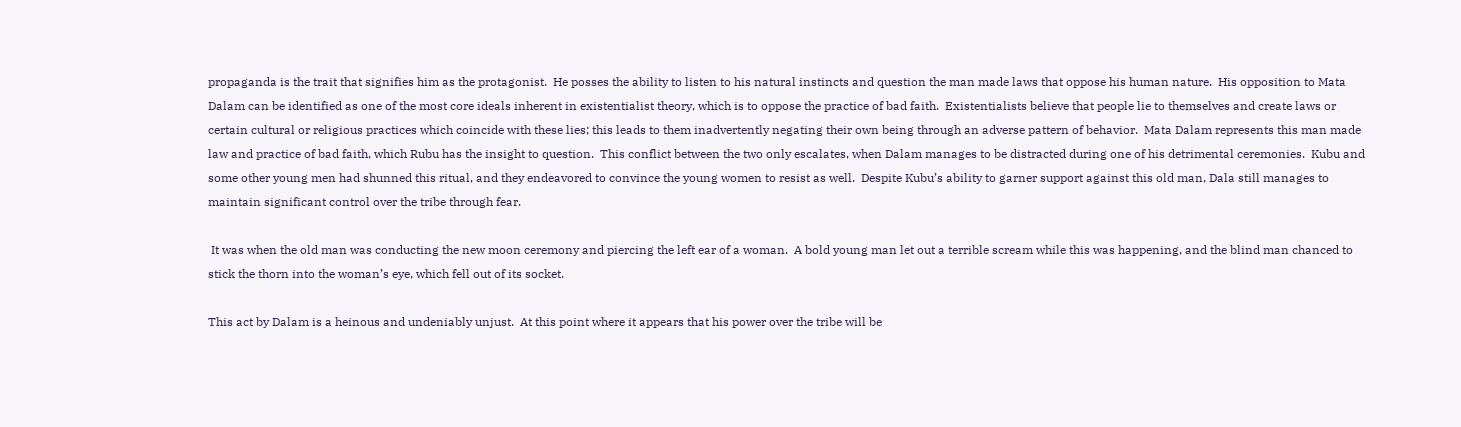propaganda is the trait that signifies him as the protagonist.  He posses the ability to listen to his natural instincts and question the man made laws that oppose his human nature.  His opposition to Mata Dalam can be identified as one of the most core ideals inherent in existentialist theory, which is to oppose the practice of bad faith.  Existentialists believe that people lie to themselves and create laws or certain cultural or religious practices which coincide with these lies; this leads to them inadvertently negating their own being through an adverse pattern of behavior.  Mata Dalam represents this man made law and practice of bad faith, which Rubu has the insight to question.  This conflict between the two only escalates, when Dalam manages to be distracted during one of his detrimental ceremonies.  Kubu and some other young men had shunned this ritual, and they endeavored to convince the young women to resist as well.  Despite Kubu’s ability to garner support against this old man, Dala still manages to maintain significant control over the tribe through fear.

 It was when the old man was conducting the new moon ceremony and piercing the left ear of a woman.  A bold young man let out a terrible scream while this was happening, and the blind man chanced to stick the thorn into the woman’s eye, which fell out of its socket.

This act by Dalam is a heinous and undeniably unjust.  At this point where it appears that his power over the tribe will be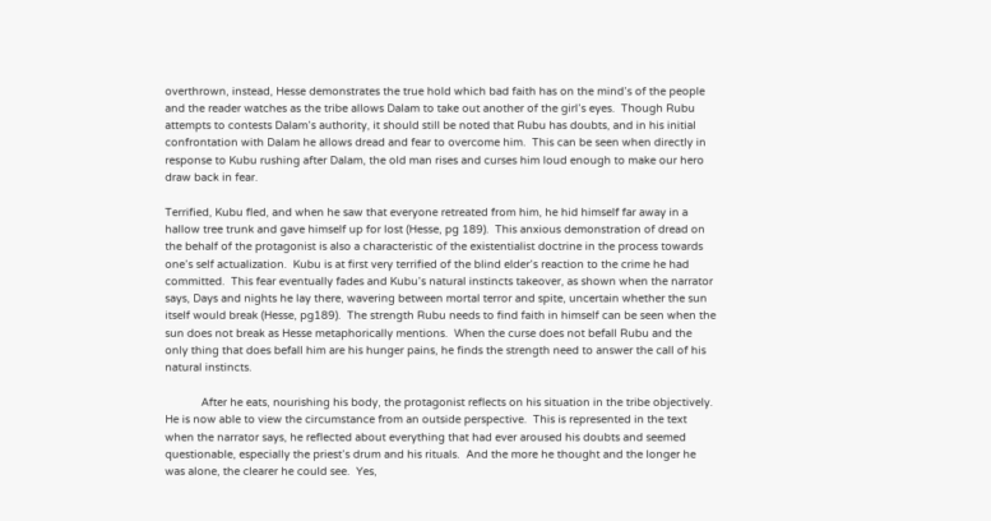overthrown, instead, Hesse demonstrates the true hold which bad faith has on the mind’s of the people and the reader watches as the tribe allows Dalam to take out another of the girl’s eyes.  Though Rubu attempts to contests Dalam’s authority, it should still be noted that Rubu has doubts, and in his initial confrontation with Dalam he allows dread and fear to overcome him.  This can be seen when directly in response to Kubu rushing after Dalam, the old man rises and curses him loud enough to make our hero draw back in fear.

Terrified, Kubu fled, and when he saw that everyone retreated from him, he hid himself far away in a hallow tree trunk and gave himself up for lost (Hesse, pg 189).  This anxious demonstration of dread on the behalf of the protagonist is also a characteristic of the existentialist doctrine in the process towards one’s self actualization.  Kubu is at first very terrified of the blind elder’s reaction to the crime he had committed.  This fear eventually fades and Kubu’s natural instincts takeover, as shown when the narrator says, Days and nights he lay there, wavering between mortal terror and spite, uncertain whether the sun itself would break (Hesse, pg189).  The strength Rubu needs to find faith in himself can be seen when the sun does not break as Hesse metaphorically mentions.  When the curse does not befall Rubu and the only thing that does befall him are his hunger pains, he finds the strength need to answer the call of his natural instincts.

            After he eats, nourishing his body, the protagonist reflects on his situation in the tribe objectively.  He is now able to view the circumstance from an outside perspective.  This is represented in the text when the narrator says, he reflected about everything that had ever aroused his doubts and seemed questionable, especially the priest’s drum and his rituals.  And the more he thought and the longer he was alone, the clearer he could see.  Yes,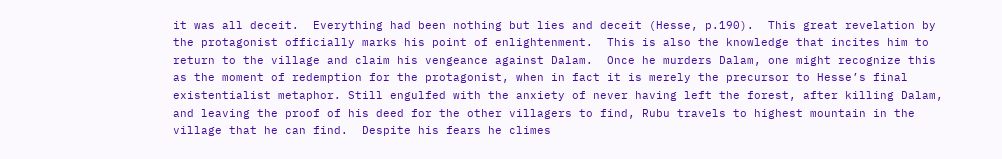it was all deceit.  Everything had been nothing but lies and deceit (Hesse, p.190).  This great revelation by the protagonist officially marks his point of enlightenment.  This is also the knowledge that incites him to return to the village and claim his vengeance against Dalam.  Once he murders Dalam, one might recognize this as the moment of redemption for the protagonist, when in fact it is merely the precursor to Hesse’s final existentialist metaphor. Still engulfed with the anxiety of never having left the forest, after killing Dalam, and leaving the proof of his deed for the other villagers to find, Rubu travels to highest mountain in the village that he can find.  Despite his fears he climes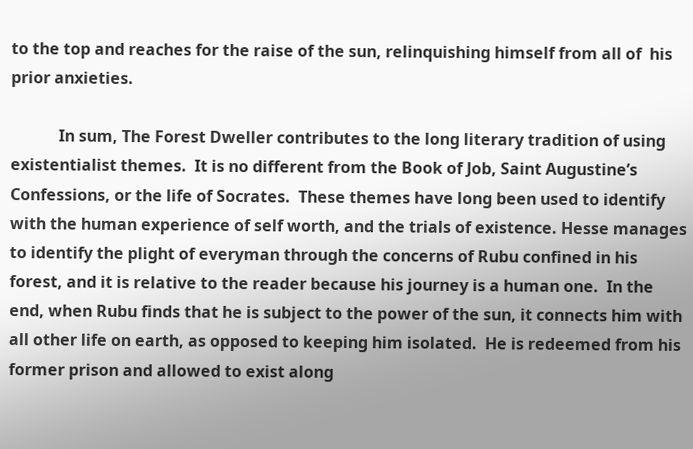to the top and reaches for the raise of the sun, relinquishing himself from all of  his prior anxieties.

            In sum, The Forest Dweller contributes to the long literary tradition of using existentialist themes.  It is no different from the Book of Job, Saint Augustine’s Confessions, or the life of Socrates.  These themes have long been used to identify with the human experience of self worth, and the trials of existence. Hesse manages to identify the plight of everyman through the concerns of Rubu confined in his forest, and it is relative to the reader because his journey is a human one.  In the end, when Rubu finds that he is subject to the power of the sun, it connects him with all other life on earth, as opposed to keeping him isolated.  He is redeemed from his former prison and allowed to exist along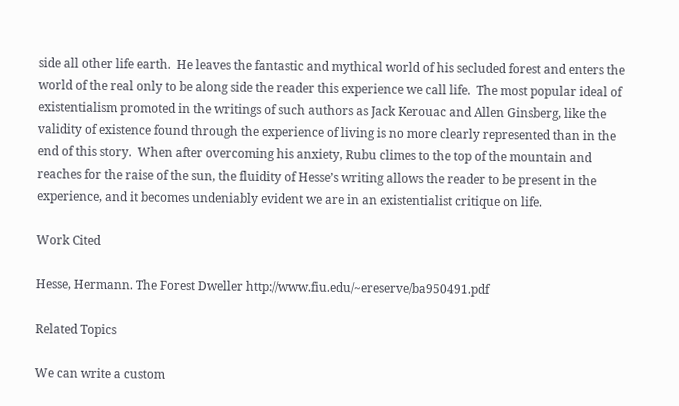side all other life earth.  He leaves the fantastic and mythical world of his secluded forest and enters the world of the real only to be along side the reader this experience we call life.  The most popular ideal of existentialism promoted in the writings of such authors as Jack Kerouac and Allen Ginsberg, like the validity of existence found through the experience of living is no more clearly represented than in the end of this story.  When after overcoming his anxiety, Rubu climes to the top of the mountain and reaches for the raise of the sun, the fluidity of Hesse’s writing allows the reader to be present in the experience, and it becomes undeniably evident we are in an existentialist critique on life.

Work Cited

Hesse, Hermann. The Forest Dweller http://www.fiu.edu/~ereserve/ba950491.pdf

Related Topics

We can write a custom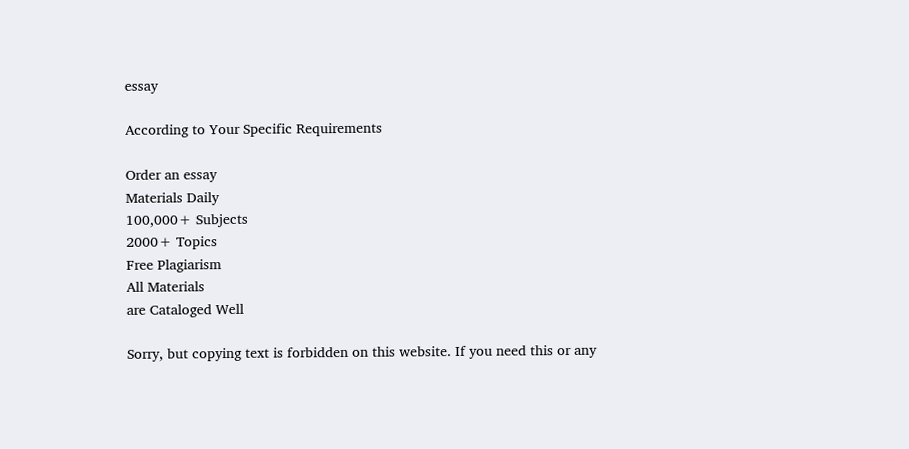essay

According to Your Specific Requirements

Order an essay
Materials Daily
100,000+ Subjects
2000+ Topics
Free Plagiarism
All Materials
are Cataloged Well

Sorry, but copying text is forbidden on this website. If you need this or any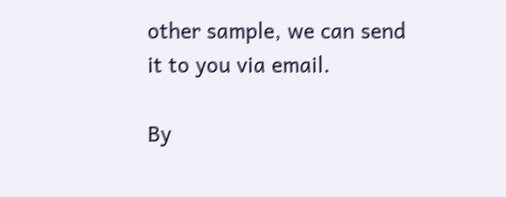other sample, we can send it to you via email.

By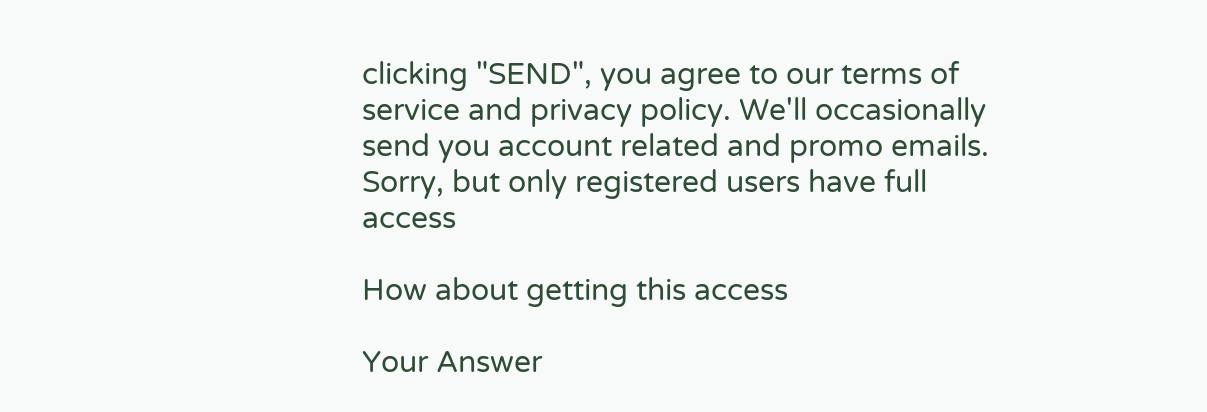clicking "SEND", you agree to our terms of service and privacy policy. We'll occasionally send you account related and promo emails.
Sorry, but only registered users have full access

How about getting this access

Your Answer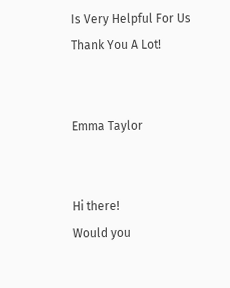Is Very Helpful For Us
Thank You A Lot!


Emma Taylor


Hi there!
Would you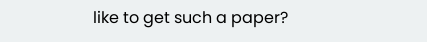like to get such a paper?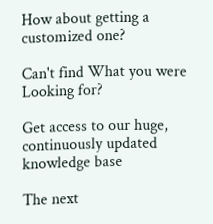How about getting a customized one?

Can't find What you were Looking for?

Get access to our huge, continuously updated knowledge base

The next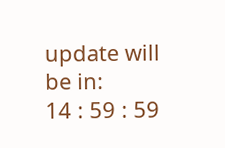update will be in:
14 : 59 : 59